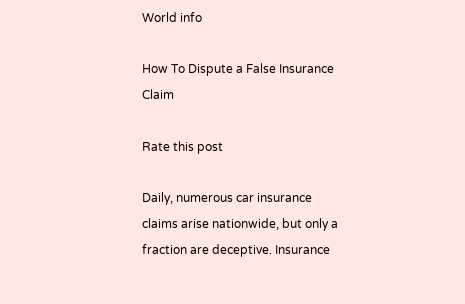World info

How To Dispute a False Insurance Claim

Rate this post

Daily, numerous car insurance claims arise nationwide, but only a fraction are deceptive. Insurance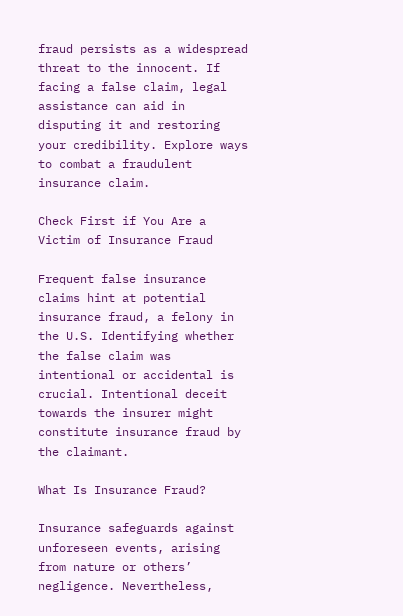fraud persists as a widespread threat to the innocent. If facing a false claim, legal assistance can aid in disputing it and restoring your credibility. Explore ways to combat a fraudulent insurance claim.

Check First if You Are a Victim of Insurance Fraud

Frequent false insurance claims hint at potential insurance fraud, a felony in the U.S. Identifying whether the false claim was intentional or accidental is crucial. Intentional deceit towards the insurer might constitute insurance fraud by the claimant.

What Is Insurance Fraud?

Insurance safeguards against unforeseen events, arising from nature or others’ negligence. Nevertheless,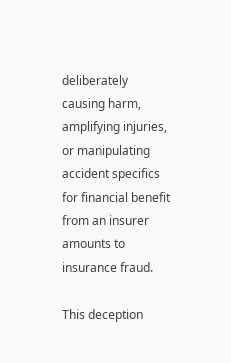deliberately causing harm, amplifying injuries, or manipulating accident specifics for financial benefit from an insurer amounts to insurance fraud.

This deception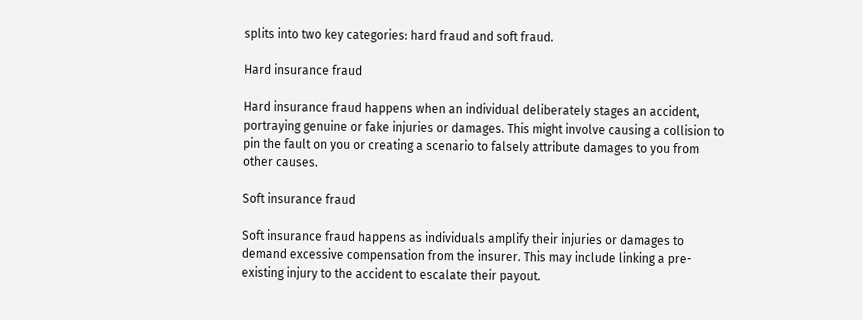splits into two key categories: hard fraud and soft fraud.

Hard insurance fraud

Hard insurance fraud happens when an individual deliberately stages an accident, portraying genuine or fake injuries or damages. This might involve causing a collision to pin the fault on you or creating a scenario to falsely attribute damages to you from other causes.

Soft insurance fraud

Soft insurance fraud happens as individuals amplify their injuries or damages to demand excessive compensation from the insurer. This may include linking a pre-existing injury to the accident to escalate their payout.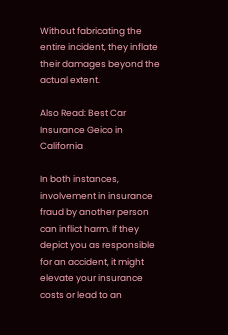Without fabricating the entire incident, they inflate their damages beyond the actual extent.

Also Read: Best Car Insurance Geico in California

In both instances, involvement in insurance fraud by another person can inflict harm. If they depict you as responsible for an accident, it might elevate your insurance costs or lead to an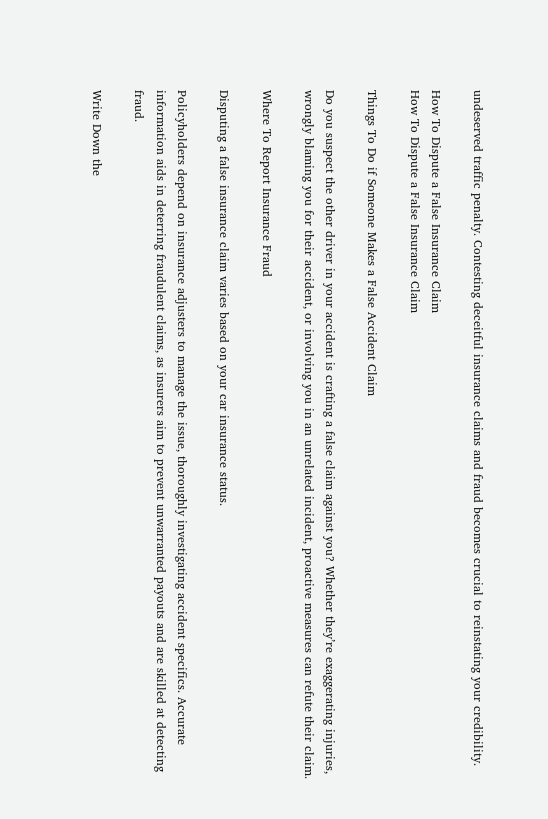undeserved traffic penalty. Contesting deceitful insurance claims and fraud becomes crucial to reinstating your credibility.

How To Dispute a False Insurance Claim
How To Dispute a False Insurance Claim

Things To Do if Someone Makes a False Accident Claim

Do you suspect the other driver in your accident is crafting a false claim against you? Whether they’re exaggerating injuries, wrongly blaming you for their accident, or involving you in an unrelated incident, proactive measures can refute their claim.

Where To Report Insurance Fraud

Disputing a false insurance claim varies based on your car insurance status.

Policyholders depend on insurance adjusters to manage the issue, thoroughly investigating accident specifics. Accurate information aids in deterring fraudulent claims, as insurers aim to prevent unwarranted payouts and are skilled at detecting fraud.

Write Down the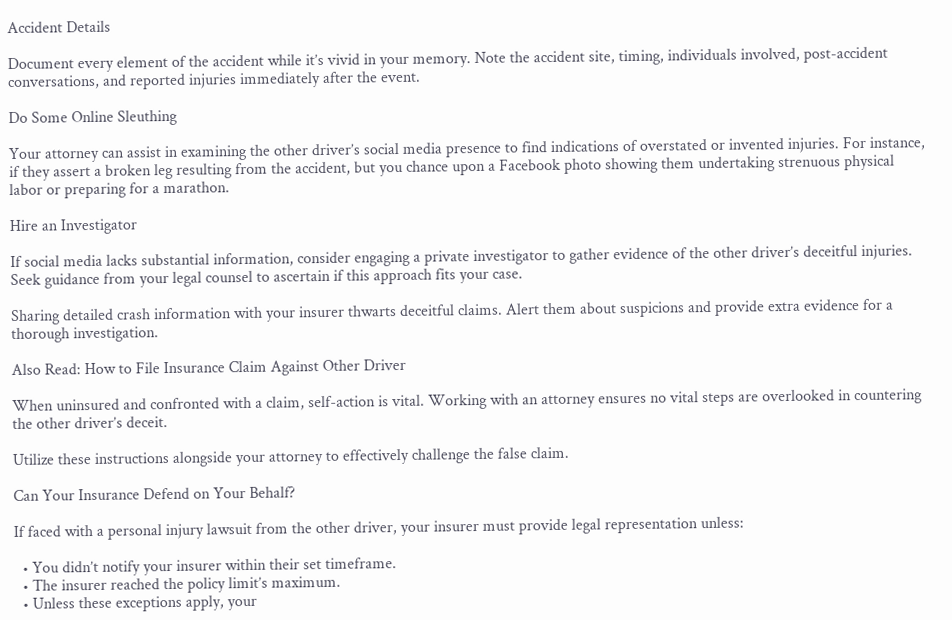Accident Details

Document every element of the accident while it’s vivid in your memory. Note the accident site, timing, individuals involved, post-accident conversations, and reported injuries immediately after the event.

Do Some Online Sleuthing

Your attorney can assist in examining the other driver’s social media presence to find indications of overstated or invented injuries. For instance, if they assert a broken leg resulting from the accident, but you chance upon a Facebook photo showing them undertaking strenuous physical labor or preparing for a marathon.

Hire an Investigator

If social media lacks substantial information, consider engaging a private investigator to gather evidence of the other driver’s deceitful injuries. Seek guidance from your legal counsel to ascertain if this approach fits your case.

Sharing detailed crash information with your insurer thwarts deceitful claims. Alert them about suspicions and provide extra evidence for a thorough investigation.

Also Read: How to File Insurance Claim Against Other Driver

When uninsured and confronted with a claim, self-action is vital. Working with an attorney ensures no vital steps are overlooked in countering the other driver’s deceit.

Utilize these instructions alongside your attorney to effectively challenge the false claim.

Can Your Insurance Defend on Your Behalf?

If faced with a personal injury lawsuit from the other driver, your insurer must provide legal representation unless:

  • You didn’t notify your insurer within their set timeframe.
  • The insurer reached the policy limit’s maximum.
  • Unless these exceptions apply, your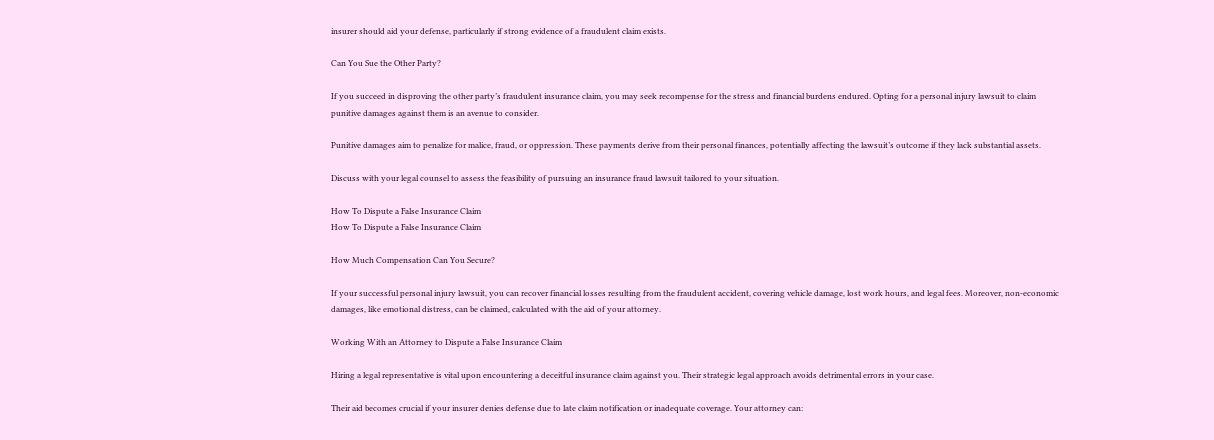insurer should aid your defense, particularly if strong evidence of a fraudulent claim exists.

Can You Sue the Other Party?

If you succeed in disproving the other party’s fraudulent insurance claim, you may seek recompense for the stress and financial burdens endured. Opting for a personal injury lawsuit to claim punitive damages against them is an avenue to consider.

Punitive damages aim to penalize for malice, fraud, or oppression. These payments derive from their personal finances, potentially affecting the lawsuit’s outcome if they lack substantial assets.

Discuss with your legal counsel to assess the feasibility of pursuing an insurance fraud lawsuit tailored to your situation.

How To Dispute a False Insurance Claim
How To Dispute a False Insurance Claim

How Much Compensation Can You Secure?

If your successful personal injury lawsuit, you can recover financial losses resulting from the fraudulent accident, covering vehicle damage, lost work hours, and legal fees. Moreover, non-economic damages, like emotional distress, can be claimed, calculated with the aid of your attorney.

Working With an Attorney to Dispute a False Insurance Claim

Hiring a legal representative is vital upon encountering a deceitful insurance claim against you. Their strategic legal approach avoids detrimental errors in your case.

Their aid becomes crucial if your insurer denies defense due to late claim notification or inadequate coverage. Your attorney can: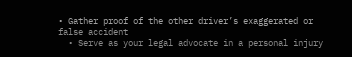• Gather proof of the other driver’s exaggerated or false accident
  • Serve as your legal advocate in a personal injury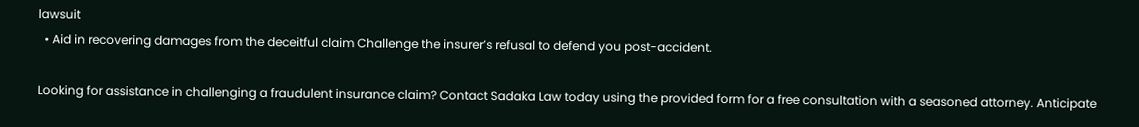lawsuit
  • Aid in recovering damages from the deceitful claim Challenge the insurer’s refusal to defend you post-accident.

Looking for assistance in challenging a fraudulent insurance claim? Contact Sadaka Law today using the provided form for a free consultation with a seasoned attorney. Anticipate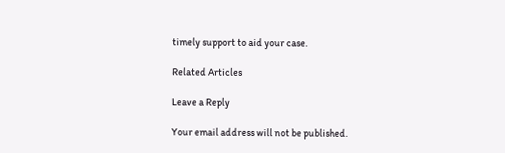timely support to aid your case.

Related Articles

Leave a Reply

Your email address will not be published.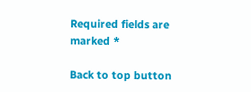Required fields are marked *

Back to top button